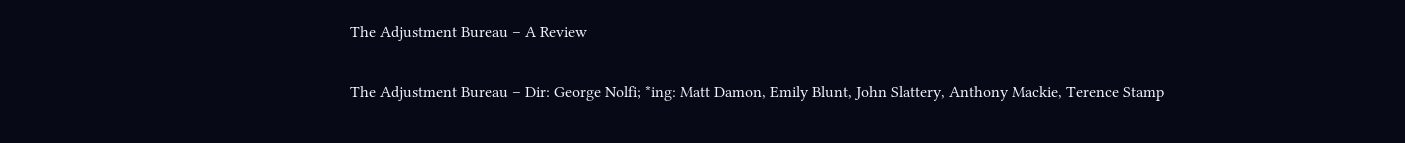The Adjustment Bureau – A Review

The Adjustment Bureau – Dir: George Nolfi; *ing: Matt Damon, Emily Blunt, John Slattery, Anthony Mackie, Terence Stamp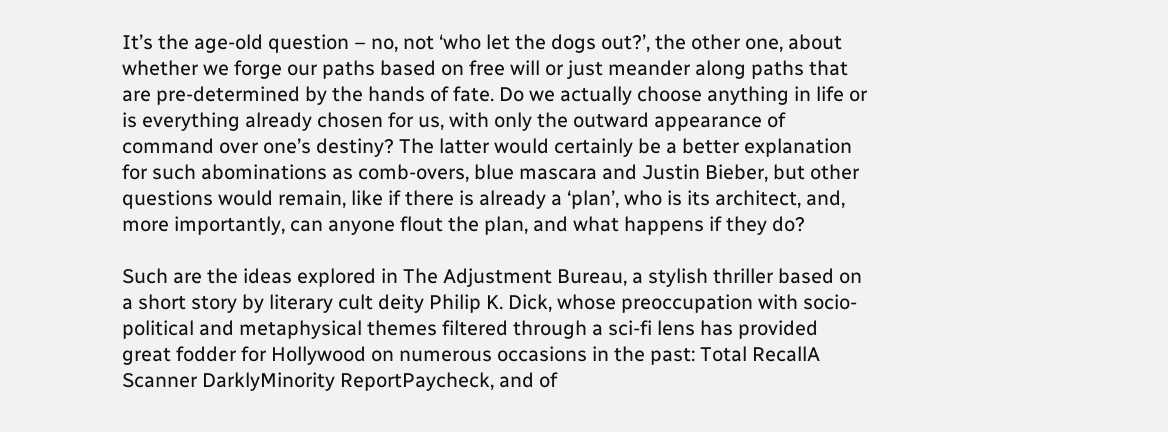It’s the age-old question – no, not ‘who let the dogs out?’, the other one, about whether we forge our paths based on free will or just meander along paths that are pre-determined by the hands of fate. Do we actually choose anything in life or is everything already chosen for us, with only the outward appearance of command over one’s destiny? The latter would certainly be a better explanation for such abominations as comb-overs, blue mascara and Justin Bieber, but other questions would remain, like if there is already a ‘plan’, who is its architect, and, more importantly, can anyone flout the plan, and what happens if they do?

Such are the ideas explored in The Adjustment Bureau, a stylish thriller based on a short story by literary cult deity Philip K. Dick, whose preoccupation with socio-political and metaphysical themes filtered through a sci-fi lens has provided great fodder for Hollywood on numerous occasions in the past: Total RecallA Scanner DarklyMinority ReportPaycheck, and of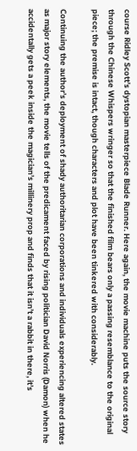course Ridley Scott’s dystopian masterpiece Blade Runner. Here again, the movie machine puts the source story through the Chinese Whispers wringer so that the finished film bears only a passing resemblance to the original piece; the premise is intact, though characters and plot have been tinkered with considerably.

Continuing the author’s deployment of shady authoritarian corporations and individuals experiencing altered states as major story elements, the movie tells of the predicament faced by rising politician David Norris (Damon) when he accidentally gets a peek inside the magician’s millinery prop and finds that it isn’t a rabbit in there, it’s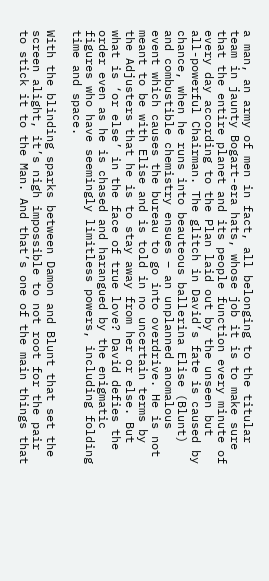a man, an army of men in fact, all belonging to the titular team in jaunty Bogart-era hats, whose job it is to make sure that the entire planet and its people function every minute of every day according to the Plan laid out by the unseen but all-powerful Chairman. The glitch in David’s fate is caused by chance, when he runs into beauteous ballerina Elise (Blunt) and combustible chemistry ensues – an unplanned anomalous event which causes the bureau to go into overdrive. He is not meant to be with Elise and is told in no uncertain terms by the Adjusters that he is to stay away from her or else. But what is ‘or else’ in the face of true love? David defies the order even as he is chased and harangued by the enigmatic figures who have seemingly limitless powers, including folding time and space.

With the blinding sparks between Damon and Blunt that set the screen alight, it’s nigh impossible to not root for the pair to stick it to the Man. And that’s one of the main things that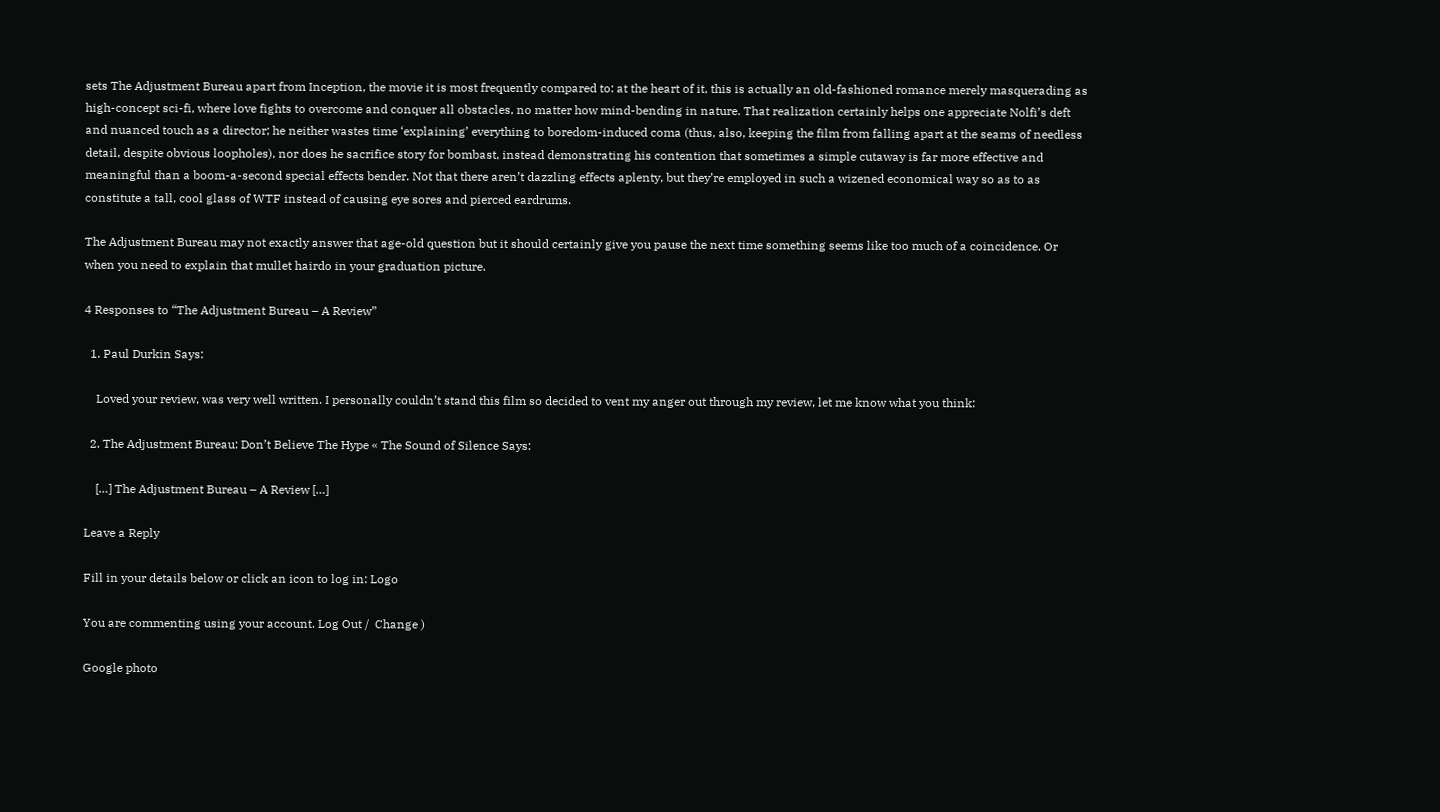sets The Adjustment Bureau apart from Inception, the movie it is most frequently compared to: at the heart of it, this is actually an old-fashioned romance merely masquerading as high-concept sci-fi, where love fights to overcome and conquer all obstacles, no matter how mind-bending in nature. That realization certainly helps one appreciate Nolfi’s deft and nuanced touch as a director; he neither wastes time ‘explaining’ everything to boredom-induced coma (thus, also, keeping the film from falling apart at the seams of needless detail, despite obvious loopholes), nor does he sacrifice story for bombast, instead demonstrating his contention that sometimes a simple cutaway is far more effective and meaningful than a boom-a-second special effects bender. Not that there aren’t dazzling effects aplenty, but they’re employed in such a wizened economical way so as to as constitute a tall, cool glass of WTF instead of causing eye sores and pierced eardrums.

The Adjustment Bureau may not exactly answer that age-old question but it should certainly give you pause the next time something seems like too much of a coincidence. Or when you need to explain that mullet hairdo in your graduation picture.

4 Responses to “The Adjustment Bureau – A Review”

  1. Paul Durkin Says:

    Loved your review, was very well written. I personally couldn’t stand this film so decided to vent my anger out through my review, let me know what you think:

  2. The Adjustment Bureau: Don’t Believe The Hype « The Sound of Silence Says:

    […] The Adjustment Bureau – A Review […]

Leave a Reply

Fill in your details below or click an icon to log in: Logo

You are commenting using your account. Log Out /  Change )

Google photo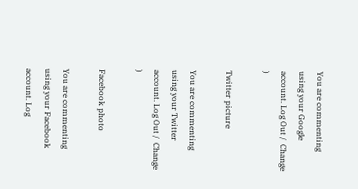You are commenting using your Google account. Log Out /  Change )

Twitter picture

You are commenting using your Twitter account. Log Out /  Change )

Facebook photo

You are commenting using your Facebook account. Log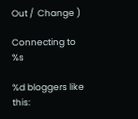Out /  Change )

Connecting to %s

%d bloggers like this: